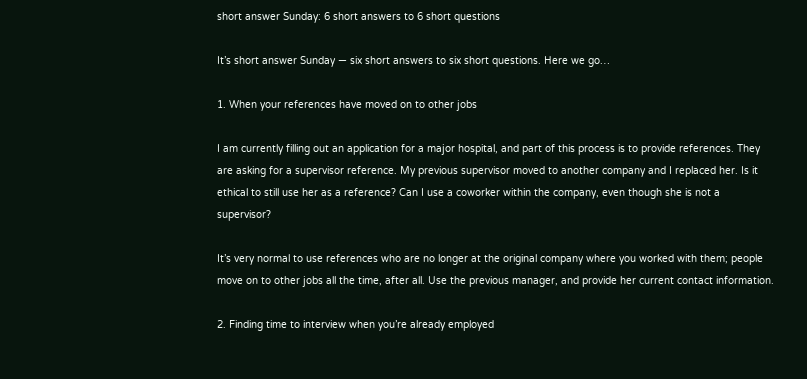short answer Sunday: 6 short answers to 6 short questions

It’s short answer Sunday — six short answers to six short questions. Here we go…

1. When your references have moved on to other jobs

I am currently filling out an application for a major hospital, and part of this process is to provide references. They are asking for a supervisor reference. My previous supervisor moved to another company and I replaced her. Is it ethical to still use her as a reference? Can I use a coworker within the company, even though she is not a supervisor?

It’s very normal to use references who are no longer at the original company where you worked with them; people move on to other jobs all the time, after all. Use the previous manager, and provide her current contact information.

2. Finding time to interview when you’re already employed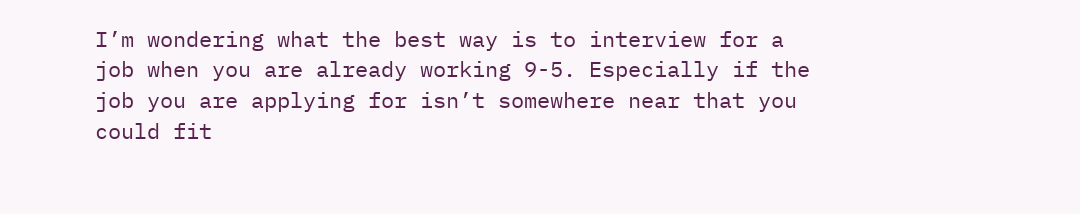I’m wondering what the best way is to interview for a job when you are already working 9-5. Especially if the job you are applying for isn’t somewhere near that you could fit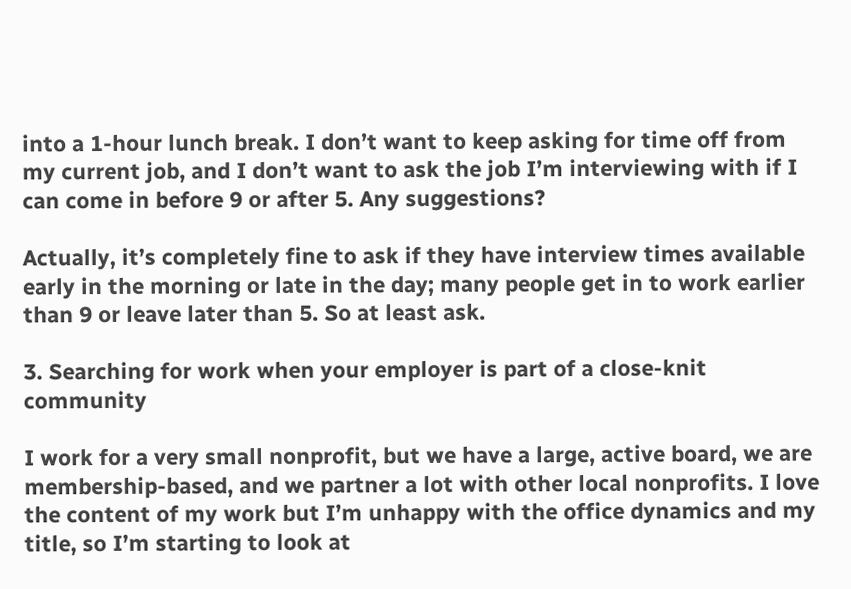into a 1-hour lunch break. I don’t want to keep asking for time off from my current job, and I don’t want to ask the job I’m interviewing with if I can come in before 9 or after 5. Any suggestions?

Actually, it’s completely fine to ask if they have interview times available early in the morning or late in the day; many people get in to work earlier than 9 or leave later than 5. So at least ask.

3. Searching for work when your employer is part of a close-knit community

I work for a very small nonprofit, but we have a large, active board, we are membership-based, and we partner a lot with other local nonprofits. I love the content of my work but I’m unhappy with the office dynamics and my title, so I’m starting to look at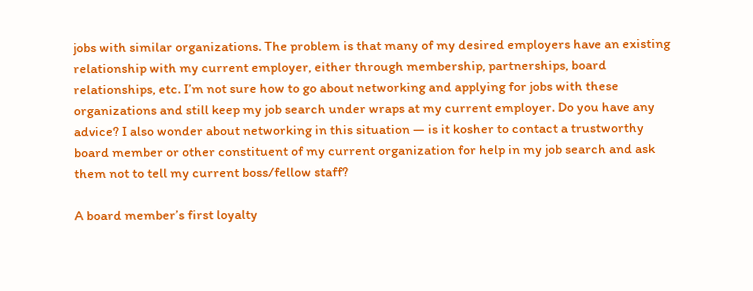jobs with similar organizations. The problem is that many of my desired employers have an existing relationship with my current employer, either through membership, partnerships, board relationships, etc. I’m not sure how to go about networking and applying for jobs with these organizations and still keep my job search under wraps at my current employer. Do you have any advice? I also wonder about networking in this situation — is it kosher to contact a trustworthy board member or other constituent of my current organization for help in my job search and ask them not to tell my current boss/fellow staff?

A board member’s first loyalty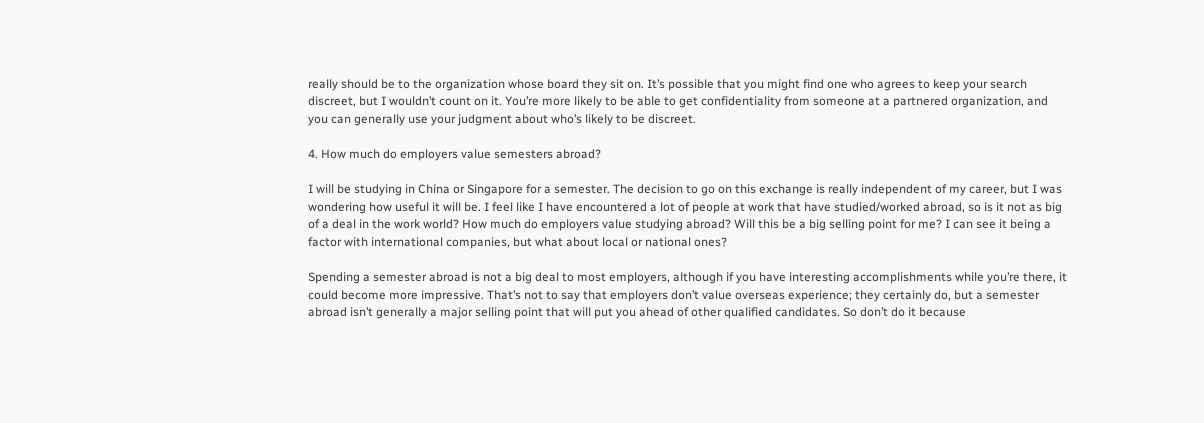really should be to the organization whose board they sit on. It’s possible that you might find one who agrees to keep your search discreet, but I wouldn’t count on it. You’re more likely to be able to get confidentiality from someone at a partnered organization, and you can generally use your judgment about who’s likely to be discreet.

4. How much do employers value semesters abroad?

I will be studying in China or Singapore for a semester. The decision to go on this exchange is really independent of my career, but I was wondering how useful it will be. I feel like I have encountered a lot of people at work that have studied/worked abroad, so is it not as big of a deal in the work world? How much do employers value studying abroad? Will this be a big selling point for me? I can see it being a factor with international companies, but what about local or national ones?

Spending a semester abroad is not a big deal to most employers, although if you have interesting accomplishments while you’re there, it could become more impressive. That’s not to say that employers don’t value overseas experience; they certainly do, but a semester abroad isn’t generally a major selling point that will put you ahead of other qualified candidates. So don’t do it because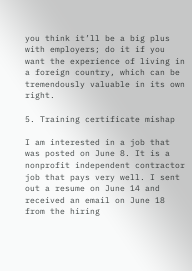you think it’ll be a big plus with employers; do it if you want the experience of living in a foreign country, which can be tremendously valuable in its own right.

5. Training certificate mishap

I am interested in a job that was posted on June 8. It is a nonprofit independent contractor job that pays very well. I sent out a resume on June 14 and received an email on June 18 from the hiring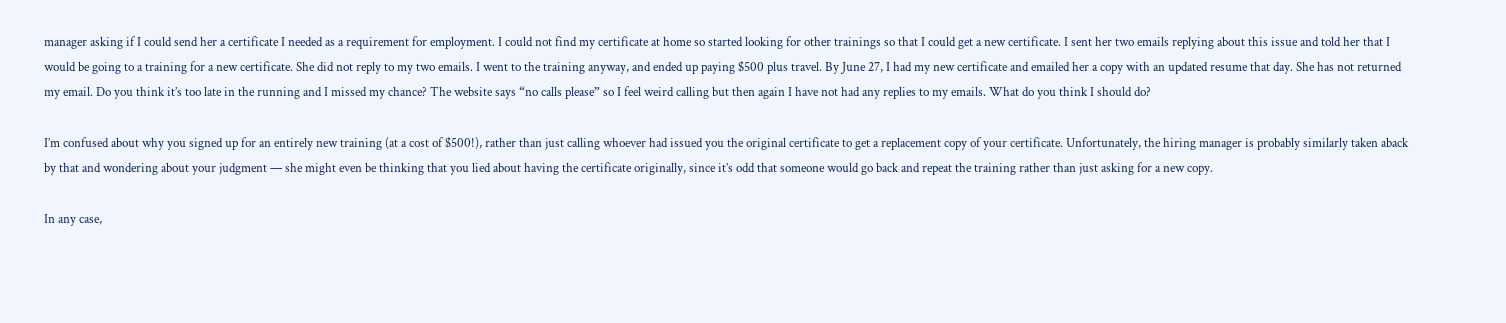manager asking if I could send her a certificate I needed as a requirement for employment. I could not find my certificate at home so started looking for other trainings so that I could get a new certificate. I sent her two emails replying about this issue and told her that I would be going to a training for a new certificate. She did not reply to my two emails. I went to the training anyway, and ended up paying $500 plus travel. By June 27, I had my new certificate and emailed her a copy with an updated resume that day. She has not returned my email. Do you think it’s too late in the running and I missed my chance? The website says “no calls please” so I feel weird calling but then again I have not had any replies to my emails. What do you think I should do?

I’m confused about why you signed up for an entirely new training (at a cost of $500!), rather than just calling whoever had issued you the original certificate to get a replacement copy of your certificate. Unfortunately, the hiring manager is probably similarly taken aback by that and wondering about your judgment — she might even be thinking that you lied about having the certificate originally, since it’s odd that someone would go back and repeat the training rather than just asking for a new copy.

In any case,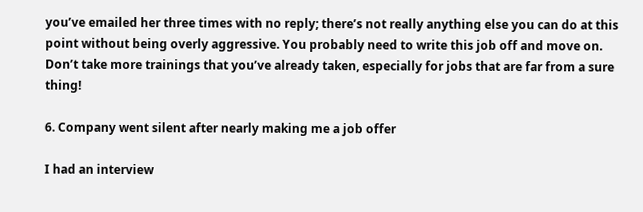you’ve emailed her three times with no reply; there’s not really anything else you can do at this point without being overly aggressive. You probably need to write this job off and move on. Don’t take more trainings that you’ve already taken, especially for jobs that are far from a sure thing!

6. Company went silent after nearly making me a job offer

I had an interview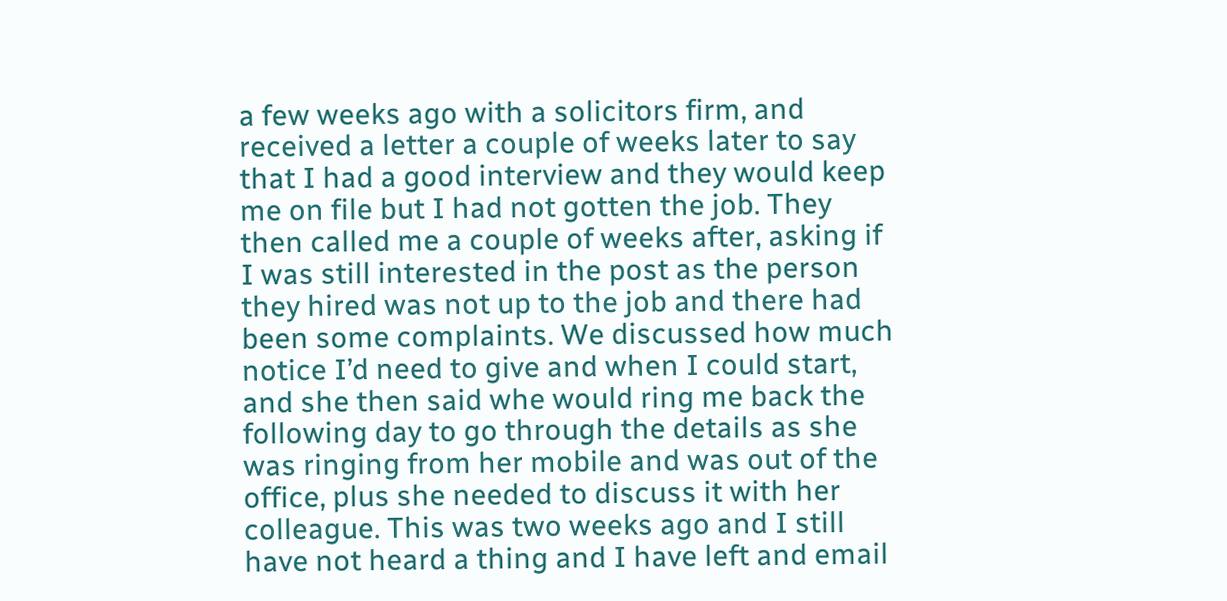a few weeks ago with a solicitors firm, and received a letter a couple of weeks later to say that I had a good interview and they would keep me on file but I had not gotten the job. They then called me a couple of weeks after, asking if I was still interested in the post as the person they hired was not up to the job and there had been some complaints. We discussed how much notice I’d need to give and when I could start, and she then said whe would ring me back the following day to go through the details as she was ringing from her mobile and was out of the office, plus she needed to discuss it with her colleague. This was two weeks ago and I still have not heard a thing and I have left and email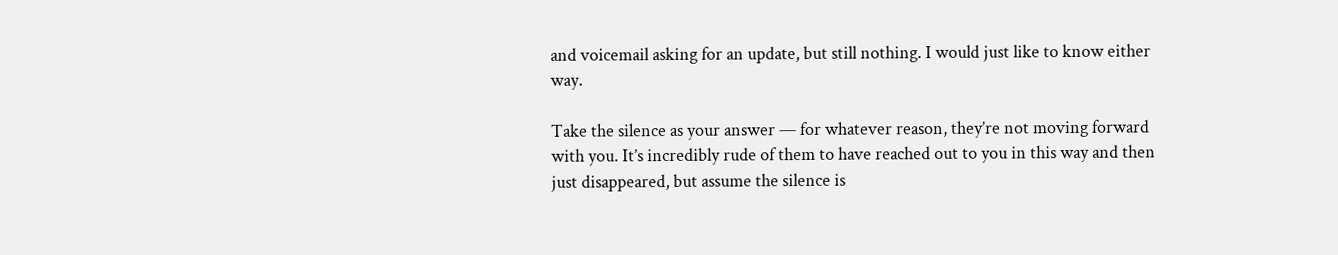and voicemail asking for an update, but still nothing. I would just like to know either way.

Take the silence as your answer — for whatever reason, they’re not moving forward with you. It’s incredibly rude of them to have reached out to you in this way and then just disappeared, but assume the silence is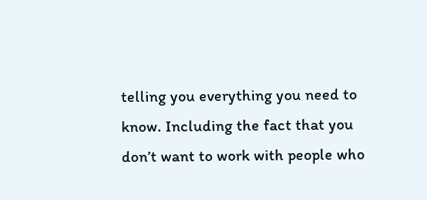telling you everything you need to know. Including the fact that you don’t want to work with people who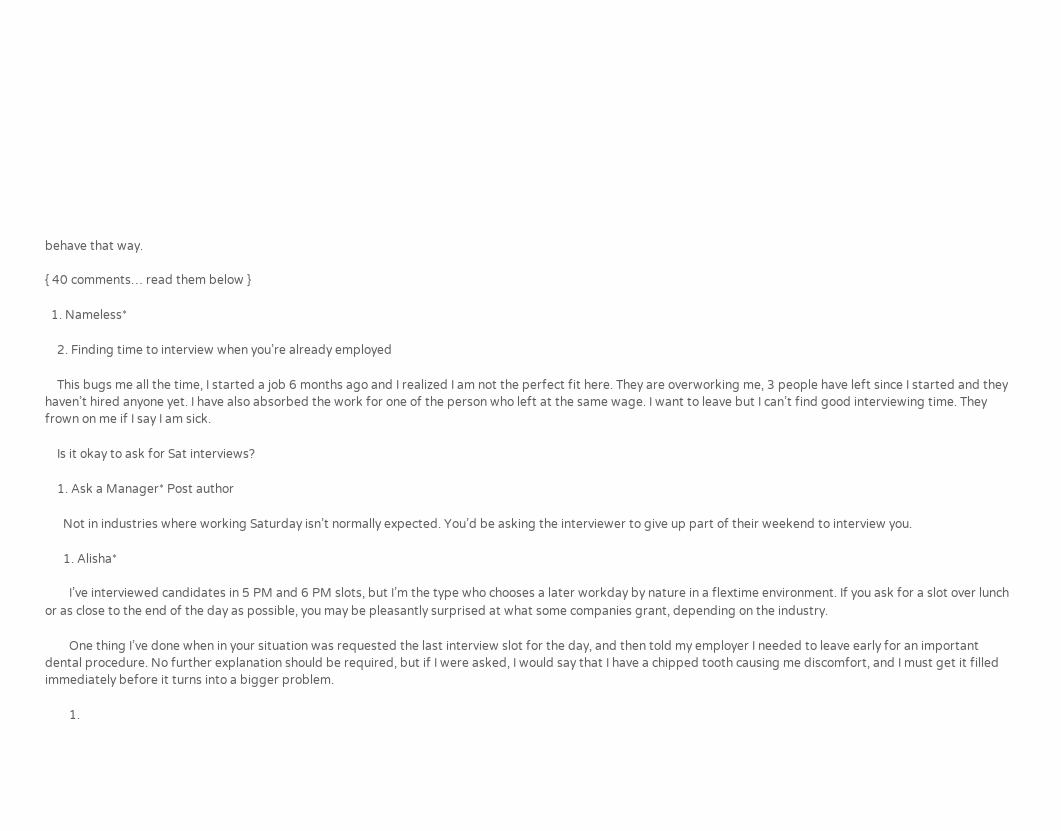behave that way.

{ 40 comments… read them below }

  1. Nameless*

    2. Finding time to interview when you’re already employed

    This bugs me all the time, I started a job 6 months ago and I realized I am not the perfect fit here. They are overworking me, 3 people have left since I started and they haven’t hired anyone yet. I have also absorbed the work for one of the person who left at the same wage. I want to leave but I can’t find good interviewing time. They frown on me if I say I am sick.

    Is it okay to ask for Sat interviews?

    1. Ask a Manager* Post author

      Not in industries where working Saturday isn’t normally expected. You’d be asking the interviewer to give up part of their weekend to interview you.

      1. Alisha*

        I’ve interviewed candidates in 5 PM and 6 PM slots, but I’m the type who chooses a later workday by nature in a flextime environment. If you ask for a slot over lunch or as close to the end of the day as possible, you may be pleasantly surprised at what some companies grant, depending on the industry.

        One thing I’ve done when in your situation was requested the last interview slot for the day, and then told my employer I needed to leave early for an important dental procedure. No further explanation should be required, but if I were asked, I would say that I have a chipped tooth causing me discomfort, and I must get it filled immediately before it turns into a bigger problem.

        1.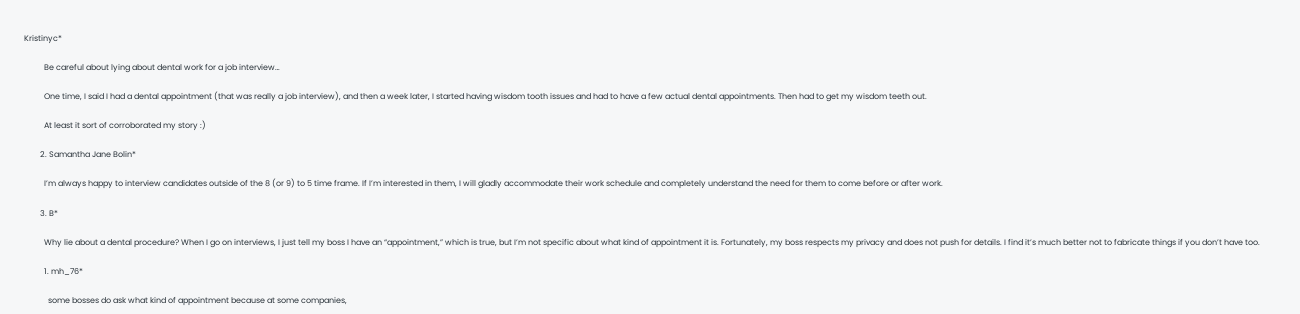Kristinyc*

          Be careful about lying about dental work for a job interview…

          One time, I said I had a dental appointment (that was really a job interview), and then a week later, I started having wisdom tooth issues and had to have a few actual dental appointments. Then had to get my wisdom teeth out.

          At least it sort of corroborated my story :)

        2. Samantha Jane Bolin*

          I’m always happy to interview candidates outside of the 8 (or 9) to 5 time frame. If I’m interested in them, I will gladly accommodate their work schedule and completely understand the need for them to come before or after work.

        3. B*

          Why lie about a dental procedure? When I go on interviews, I just tell my boss I have an “appointment,” which is true, but I’m not specific about what kind of appointment it is. Fortunately, my boss respects my privacy and does not push for details. I find it’s much better not to fabricate things if you don’t have too.

          1. mh_76*

            some bosses do ask what kind of appointment because at some companies,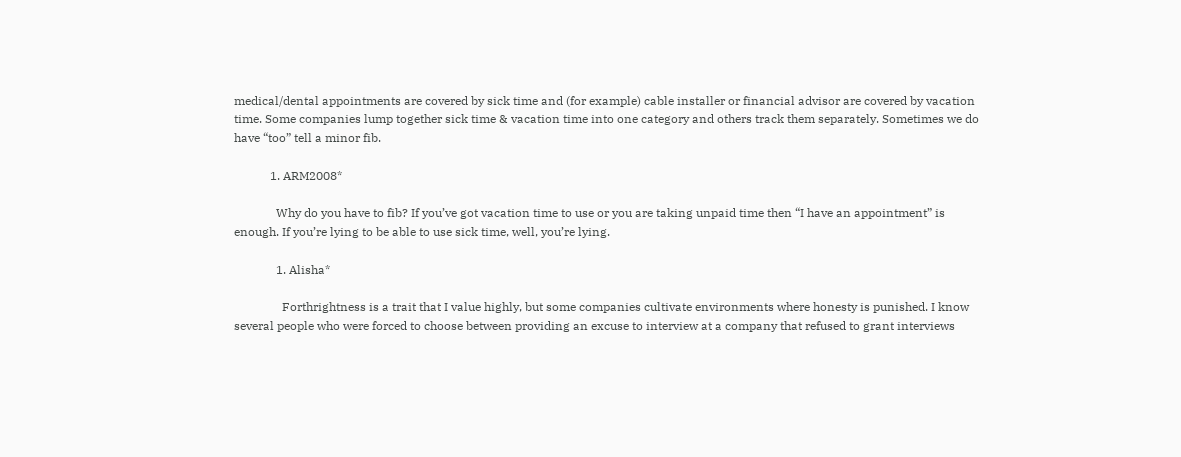medical/dental appointments are covered by sick time and (for example) cable installer or financial advisor are covered by vacation time. Some companies lump together sick time & vacation time into one category and others track them separately. Sometimes we do have “too” tell a minor fib.

            1. ARM2008*

              Why do you have to fib? If you’ve got vacation time to use or you are taking unpaid time then “I have an appointment” is enough. If you’re lying to be able to use sick time, well, you’re lying.

              1. Alisha*

                Forthrightness is a trait that I value highly, but some companies cultivate environments where honesty is punished. I know several people who were forced to choose between providing an excuse to interview at a company that refused to grant interviews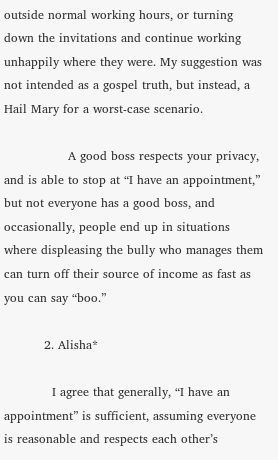outside normal working hours, or turning down the invitations and continue working unhappily where they were. My suggestion was not intended as a gospel truth, but instead, a Hail Mary for a worst-case scenario.

                A good boss respects your privacy, and is able to stop at “I have an appointment,” but not everyone has a good boss, and occasionally, people end up in situations where displeasing the bully who manages them can turn off their source of income as fast as you can say “boo.”

          2. Alisha*

            I agree that generally, “I have an appointment” is sufficient, assuming everyone is reasonable and respects each other’s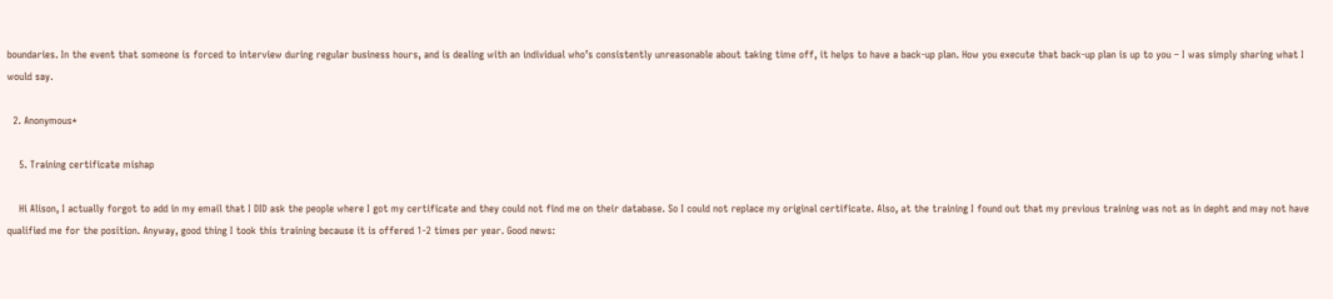boundaries. In the event that someone is forced to interview during regular business hours, and is dealing with an individual who’s consistently unreasonable about taking time off, it helps to have a back-up plan. How you execute that back-up plan is up to you – I was simply sharing what I would say.

  2. Anonymous*

    5. Training certificate mishap

    Hi Alison, I actually forgot to add in my email that I DID ask the people where I got my certificate and they could not find me on their database. So I could not replace my original certificate. Also, at the training I found out that my previous training was not as in depht and may not have qualified me for the position. Anyway, good thing I took this training because it is offered 1-2 times per year. Good news: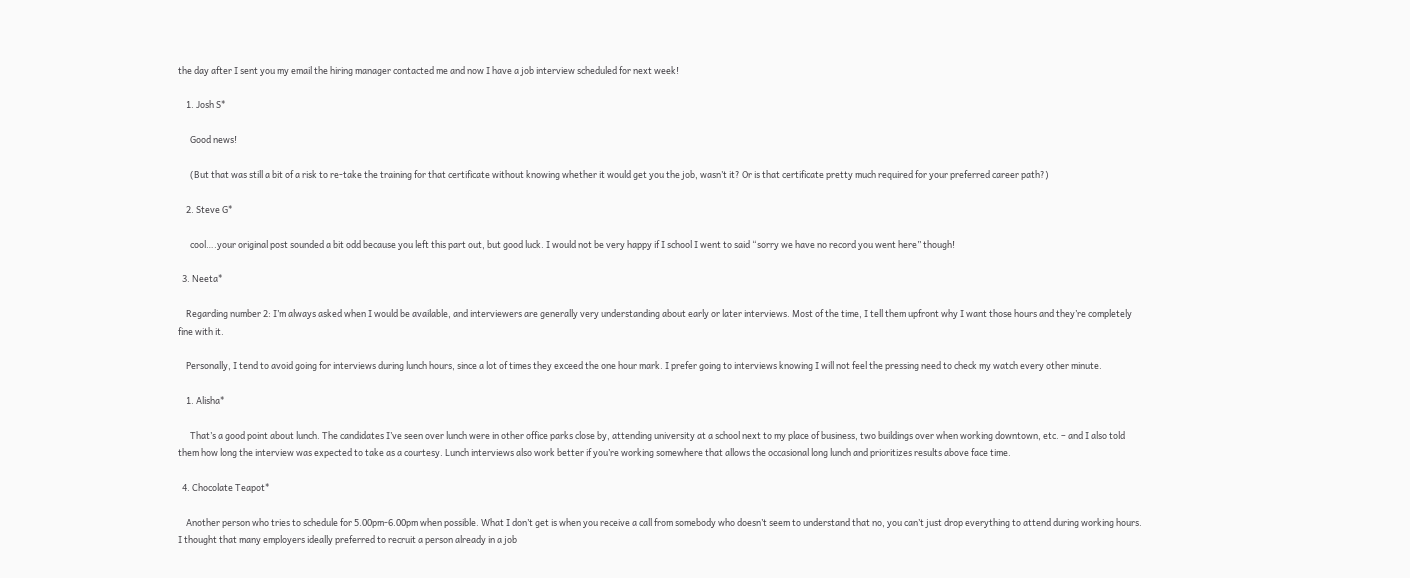the day after I sent you my email the hiring manager contacted me and now I have a job interview scheduled for next week!

    1. Josh S*

      Good news!

      (But that was still a bit of a risk to re-take the training for that certificate without knowing whether it would get you the job, wasn’t it? Or is that certificate pretty much required for your preferred career path?)

    2. Steve G*

      cool….your original post sounded a bit odd because you left this part out, but good luck. I would not be very happy if I school I went to said “sorry we have no record you went here” though!

  3. Neeta*

    Regarding number 2: I’m always asked when I would be available, and interviewers are generally very understanding about early or later interviews. Most of the time, I tell them upfront why I want those hours and they’re completely fine with it.

    Personally, I tend to avoid going for interviews during lunch hours, since a lot of times they exceed the one hour mark. I prefer going to interviews knowing I will not feel the pressing need to check my watch every other minute.

    1. Alisha*

      That’s a good point about lunch. The candidates I’ve seen over lunch were in other office parks close by, attending university at a school next to my place of business, two buildings over when working downtown, etc. – and I also told them how long the interview was expected to take as a courtesy. Lunch interviews also work better if you’re working somewhere that allows the occasional long lunch and prioritizes results above face time.

  4. Chocolate Teapot*

    Another person who tries to schedule for 5.00pm-6.00pm when possible. What I don’t get is when you receive a call from somebody who doesn’t seem to understand that no, you can’t just drop everything to attend during working hours. I thought that many employers ideally preferred to recruit a person already in a job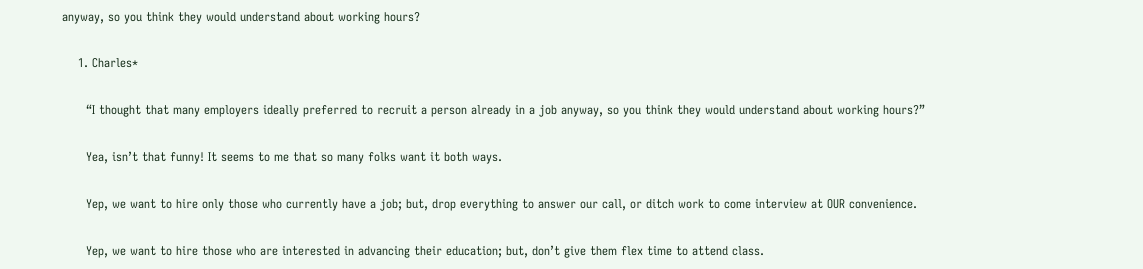anyway, so you think they would understand about working hours?

    1. Charles*

      “I thought that many employers ideally preferred to recruit a person already in a job anyway, so you think they would understand about working hours?”

      Yea, isn’t that funny! It seems to me that so many folks want it both ways.

      Yep, we want to hire only those who currently have a job; but, drop everything to answer our call, or ditch work to come interview at OUR convenience.

      Yep, we want to hire those who are interested in advancing their education; but, don’t give them flex time to attend class.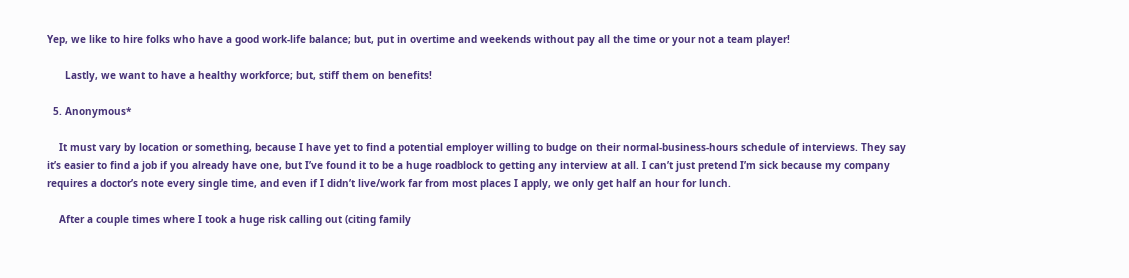Yep, we like to hire folks who have a good work-life balance; but, put in overtime and weekends without pay all the time or your not a team player!

      Lastly, we want to have a healthy workforce; but, stiff them on benefits!

  5. Anonymous*

    It must vary by location or something, because I have yet to find a potential employer willing to budge on their normal-business-hours schedule of interviews. They say it’s easier to find a job if you already have one, but I’ve found it to be a huge roadblock to getting any interview at all. I can’t just pretend I’m sick because my company requires a doctor’s note every single time, and even if I didn’t live/work far from most places I apply, we only get half an hour for lunch.

    After a couple times where I took a huge risk calling out (citing family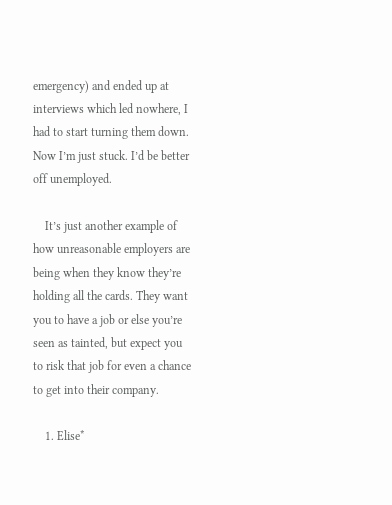emergency) and ended up at interviews which led nowhere, I had to start turning them down. Now I’m just stuck. I’d be better off unemployed.

    It’s just another example of how unreasonable employers are being when they know they’re holding all the cards. They want you to have a job or else you’re seen as tainted, but expect you to risk that job for even a chance to get into their company.

    1. Elise*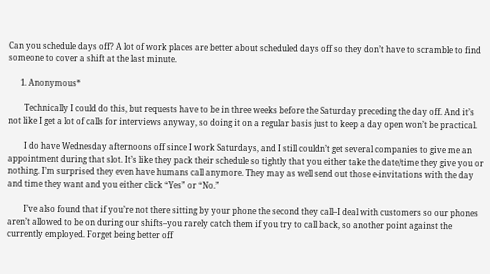Can you schedule days off? A lot of work places are better about scheduled days off so they don’t have to scramble to find someone to cover a shift at the last minute.

      1. Anonymous*

        Technically I could do this, but requests have to be in three weeks before the Saturday preceding the day off. And it’s not like I get a lot of calls for interviews anyway, so doing it on a regular basis just to keep a day open won’t be practical.

        I do have Wednesday afternoons off since I work Saturdays, and I still couldn’t get several companies to give me an appointment during that slot. It’s like they pack their schedule so tightly that you either take the date/time they give you or nothing. I’m surprised they even have humans call anymore. They may as well send out those e-invitations with the day and time they want and you either click “Yes” or “No.”

        I’ve also found that if you’re not there sitting by your phone the second they call–I deal with customers so our phones aren’t allowed to be on during our shifts–you rarely catch them if you try to call back, so another point against the currently employed. Forget being better off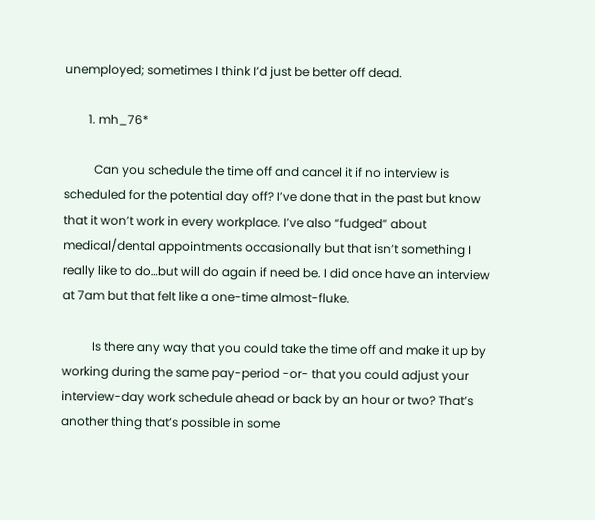unemployed; sometimes I think I’d just be better off dead.

        1. mh_76*

          Can you schedule the time off and cancel it if no interview is scheduled for the potential day off? I’ve done that in the past but know that it won’t work in every workplace. I’ve also “fudged” about medical/dental appointments occasionally but that isn’t something I really like to do…but will do again if need be. I did once have an interview at 7am but that felt like a one-time almost-fluke.

          Is there any way that you could take the time off and make it up by working during the same pay-period -or- that you could adjust your interview-day work schedule ahead or back by an hour or two? That’s another thing that’s possible in some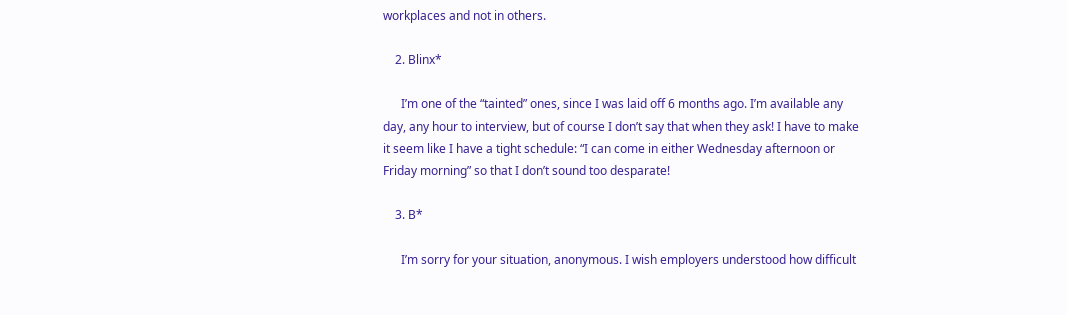workplaces and not in others.

    2. Blinx*

      I’m one of the “tainted” ones, since I was laid off 6 months ago. I’m available any day, any hour to interview, but of course I don’t say that when they ask! I have to make it seem like I have a tight schedule: “I can come in either Wednesday afternoon or Friday morning” so that I don’t sound too desparate!

    3. B*

      I’m sorry for your situation, anonymous. I wish employers understood how difficult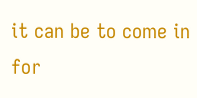it can be to come in for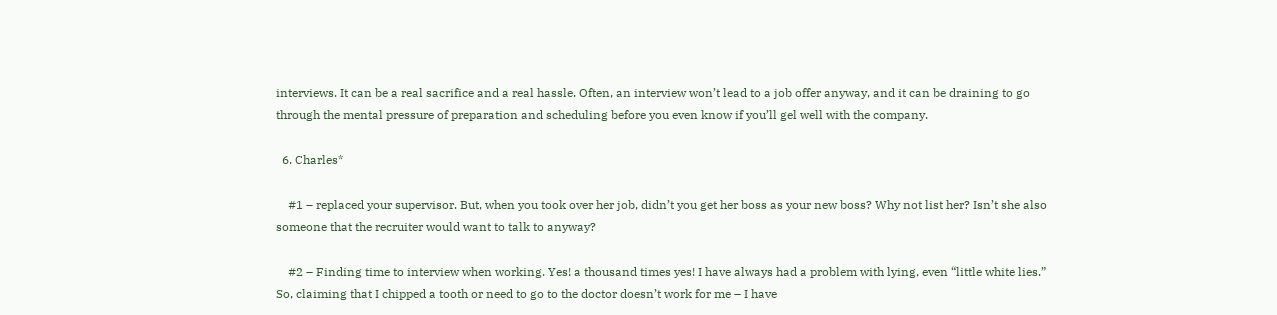interviews. It can be a real sacrifice and a real hassle. Often, an interview won’t lead to a job offer anyway, and it can be draining to go through the mental pressure of preparation and scheduling before you even know if you’ll gel well with the company.

  6. Charles*

    #1 – replaced your supervisor. But, when you took over her job, didn’t you get her boss as your new boss? Why not list her? Isn’t she also someone that the recruiter would want to talk to anyway?

    #2 – Finding time to interview when working. Yes! a thousand times yes! I have always had a problem with lying, even “little white lies.” So, claiming that I chipped a tooth or need to go to the doctor doesn’t work for me – I have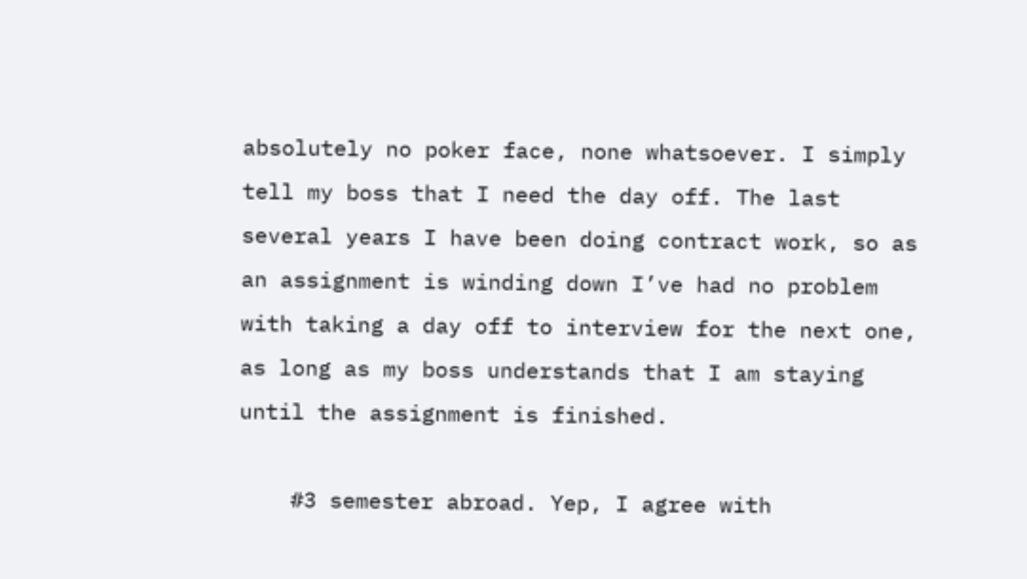absolutely no poker face, none whatsoever. I simply tell my boss that I need the day off. The last several years I have been doing contract work, so as an assignment is winding down I’ve had no problem with taking a day off to interview for the next one, as long as my boss understands that I am staying until the assignment is finished.

    #3 semester abroad. Yep, I agree with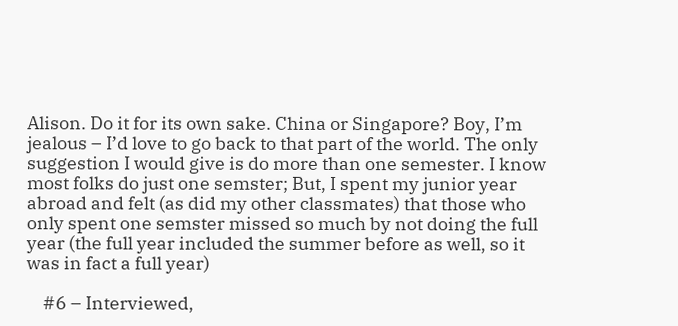Alison. Do it for its own sake. China or Singapore? Boy, I’m jealous – I’d love to go back to that part of the world. The only suggestion I would give is do more than one semester. I know most folks do just one semster; But, I spent my junior year abroad and felt (as did my other classmates) that those who only spent one semster missed so much by not doing the full year (the full year included the summer before as well, so it was in fact a full year)

    #6 – Interviewed,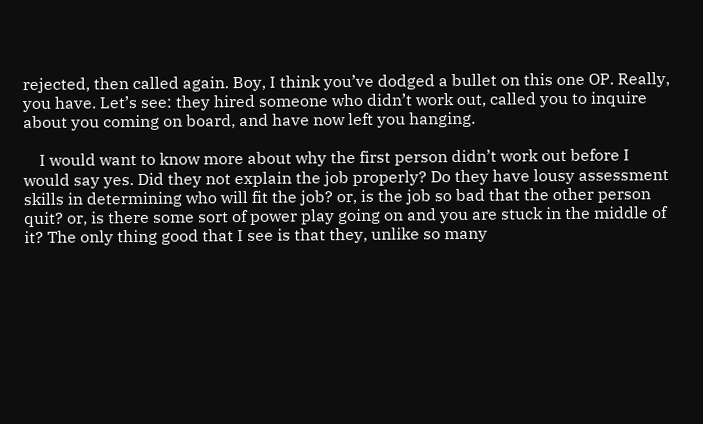rejected, then called again. Boy, I think you’ve dodged a bullet on this one OP. Really, you have. Let’s see: they hired someone who didn’t work out, called you to inquire about you coming on board, and have now left you hanging.

    I would want to know more about why the first person didn’t work out before I would say yes. Did they not explain the job properly? Do they have lousy assessment skills in determining who will fit the job? or, is the job so bad that the other person quit? or, is there some sort of power play going on and you are stuck in the middle of it? The only thing good that I see is that they, unlike so many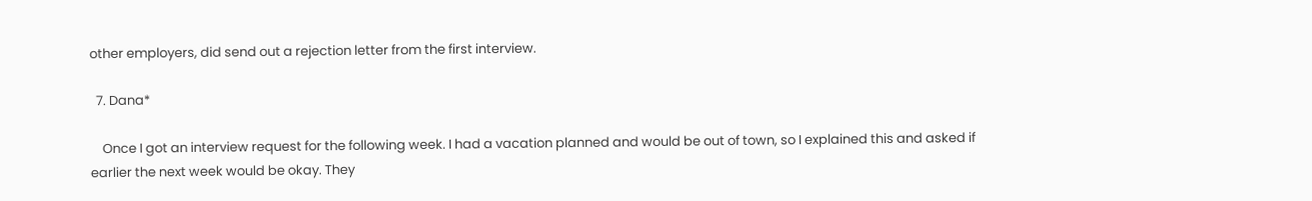other employers, did send out a rejection letter from the first interview.

  7. Dana*

    Once I got an interview request for the following week. I had a vacation planned and would be out of town, so I explained this and asked if earlier the next week would be okay. They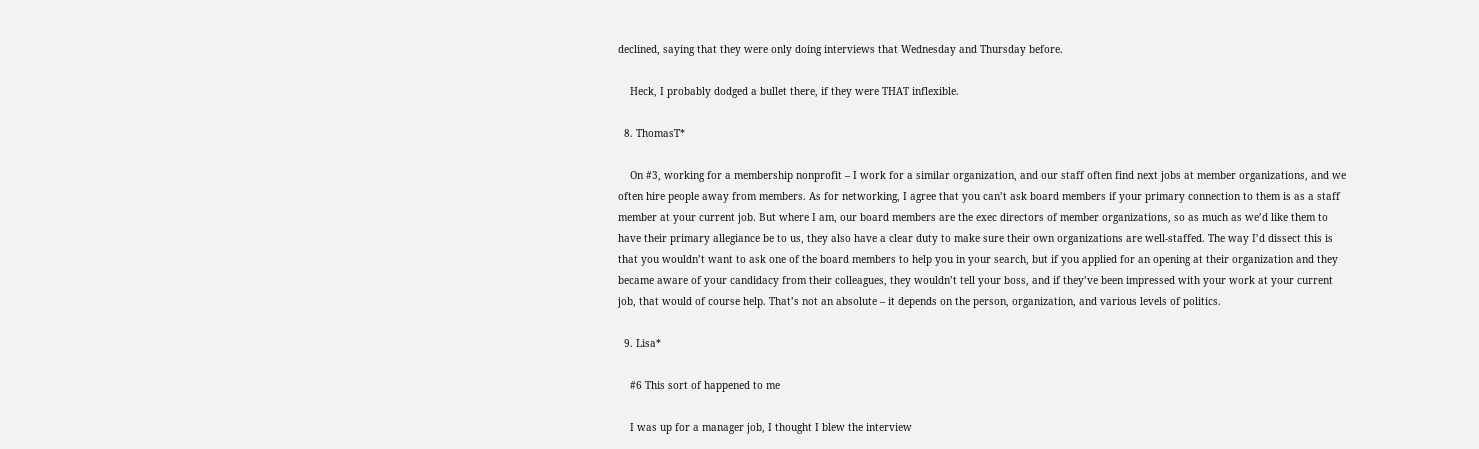declined, saying that they were only doing interviews that Wednesday and Thursday before.

    Heck, I probably dodged a bullet there, if they were THAT inflexible.

  8. ThomasT*

    On #3, working for a membership nonprofit – I work for a similar organization, and our staff often find next jobs at member organizations, and we often hire people away from members. As for networking, I agree that you can’t ask board members if your primary connection to them is as a staff member at your current job. But where I am, our board members are the exec directors of member organizations, so as much as we’d like them to have their primary allegiance be to us, they also have a clear duty to make sure their own organizations are well-staffed. The way I’d dissect this is that you wouldn’t want to ask one of the board members to help you in your search, but if you applied for an opening at their organization and they became aware of your candidacy from their colleagues, they wouldn’t tell your boss, and if they’ve been impressed with your work at your current job, that would of course help. That’s not an absolute – it depends on the person, organization, and various levels of politics.

  9. Lisa*

    #6 This sort of happened to me

    I was up for a manager job, I thought I blew the interview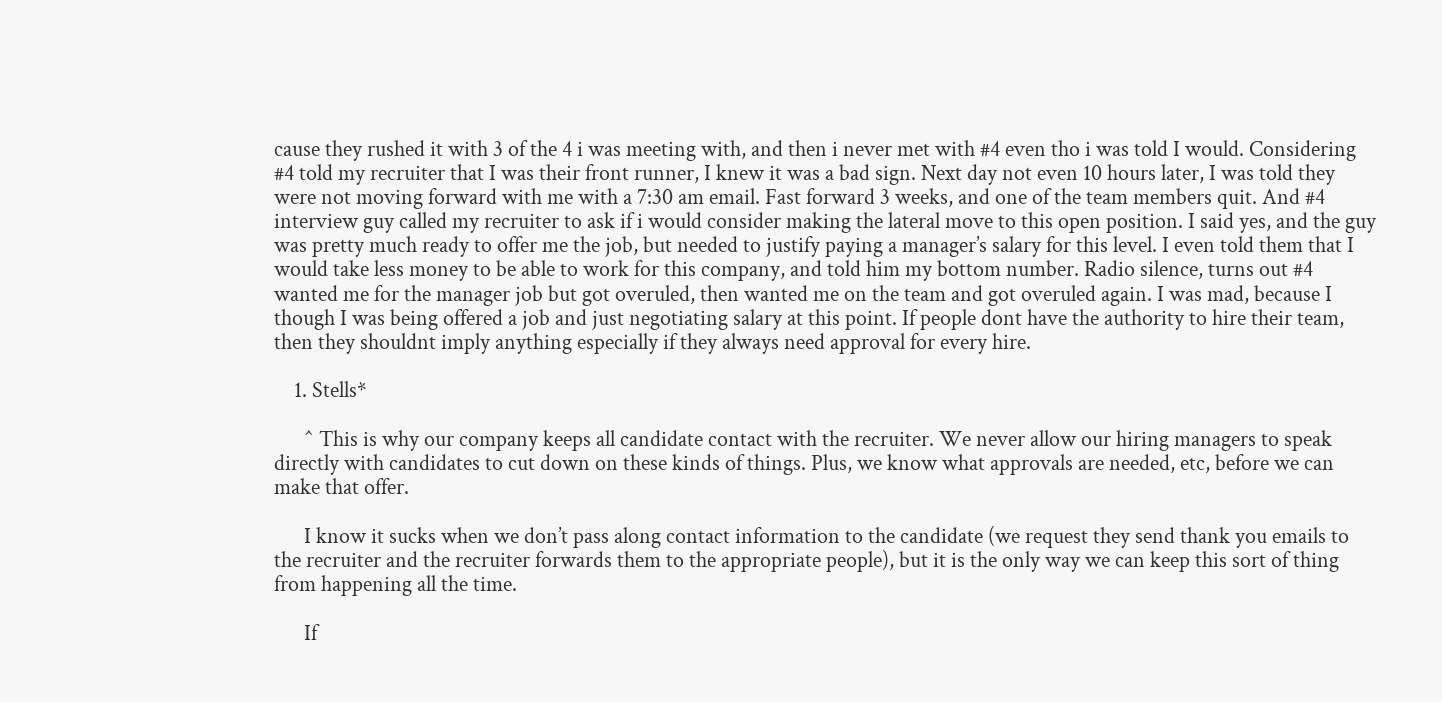cause they rushed it with 3 of the 4 i was meeting with, and then i never met with #4 even tho i was told I would. Considering #4 told my recruiter that I was their front runner, I knew it was a bad sign. Next day not even 10 hours later, I was told they were not moving forward with me with a 7:30 am email. Fast forward 3 weeks, and one of the team members quit. And #4 interview guy called my recruiter to ask if i would consider making the lateral move to this open position. I said yes, and the guy was pretty much ready to offer me the job, but needed to justify paying a manager’s salary for this level. I even told them that I would take less money to be able to work for this company, and told him my bottom number. Radio silence, turns out #4 wanted me for the manager job but got overuled, then wanted me on the team and got overuled again. I was mad, because I though I was being offered a job and just negotiating salary at this point. If people dont have the authority to hire their team, then they shouldnt imply anything especially if they always need approval for every hire.

    1. Stells*

      ^ This is why our company keeps all candidate contact with the recruiter. We never allow our hiring managers to speak directly with candidates to cut down on these kinds of things. Plus, we know what approvals are needed, etc, before we can make that offer.

      I know it sucks when we don’t pass along contact information to the candidate (we request they send thank you emails to the recruiter and the recruiter forwards them to the appropriate people), but it is the only way we can keep this sort of thing from happening all the time.

      If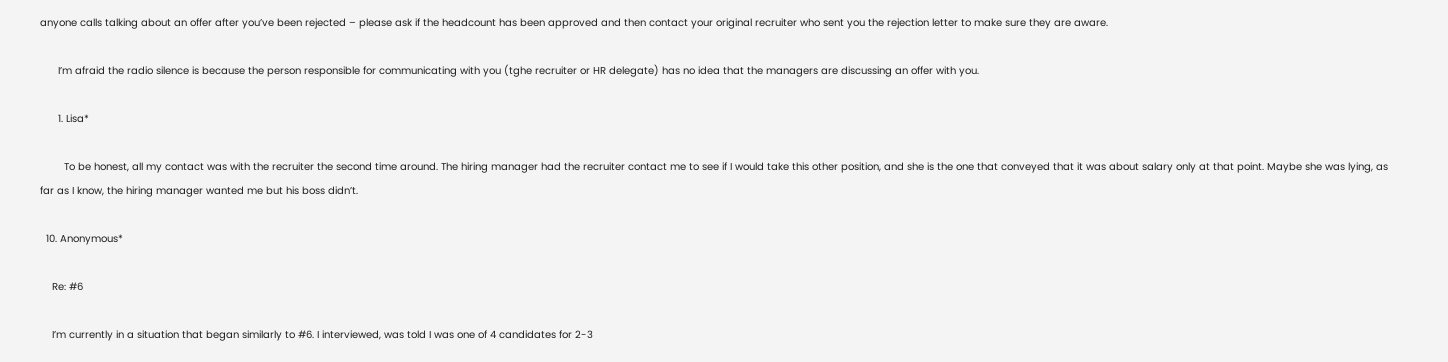anyone calls talking about an offer after you’ve been rejected – please ask if the headcount has been approved and then contact your original recruiter who sent you the rejection letter to make sure they are aware.

      I’m afraid the radio silence is because the person responsible for communicating with you (tghe recruiter or HR delegate) has no idea that the managers are discussing an offer with you.

      1. Lisa*

        To be honest, all my contact was with the recruiter the second time around. The hiring manager had the recruiter contact me to see if I would take this other position, and she is the one that conveyed that it was about salary only at that point. Maybe she was lying, as far as I know, the hiring manager wanted me but his boss didn’t.

  10. Anonymous*

    Re: #6

    I’m currently in a situation that began similarly to #6. I interviewed, was told I was one of 4 candidates for 2-3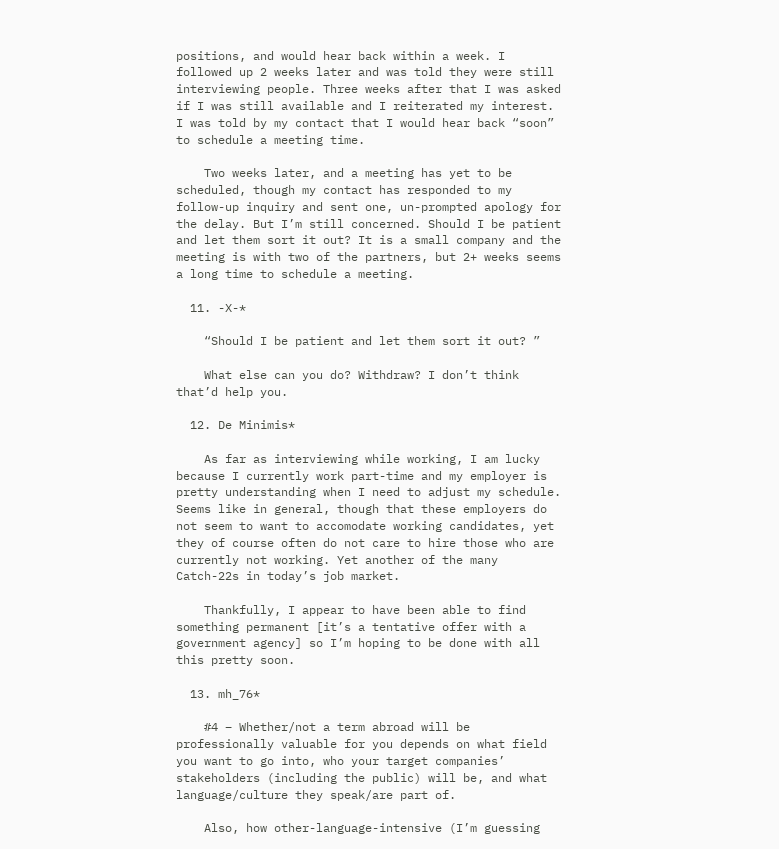positions, and would hear back within a week. I followed up 2 weeks later and was told they were still interviewing people. Three weeks after that I was asked if I was still available and I reiterated my interest. I was told by my contact that I would hear back “soon” to schedule a meeting time.

    Two weeks later, and a meeting has yet to be scheduled, though my contact has responded to my follow-up inquiry and sent one, un-prompted apology for the delay. But I’m still concerned. Should I be patient and let them sort it out? It is a small company and the meeting is with two of the partners, but 2+ weeks seems a long time to schedule a meeting.

  11. -X-*

    “Should I be patient and let them sort it out? ”

    What else can you do? Withdraw? I don’t think that’d help you.

  12. De Minimis*

    As far as interviewing while working, I am lucky because I currently work part-time and my employer is pretty understanding when I need to adjust my schedule. Seems like in general, though that these employers do not seem to want to accomodate working candidates, yet they of course often do not care to hire those who are currently not working. Yet another of the many Catch-22s in today’s job market.

    Thankfully, I appear to have been able to find something permanent [it’s a tentative offer with a government agency] so I’m hoping to be done with all this pretty soon.

  13. mh_76*

    #4 – Whether/not a term abroad will be professionally valuable for you depends on what field you want to go into, who your target companies’ stakeholders (including the public) will be, and what language/culture they speak/are part of.

    Also, how other-language-intensive (I’m guessing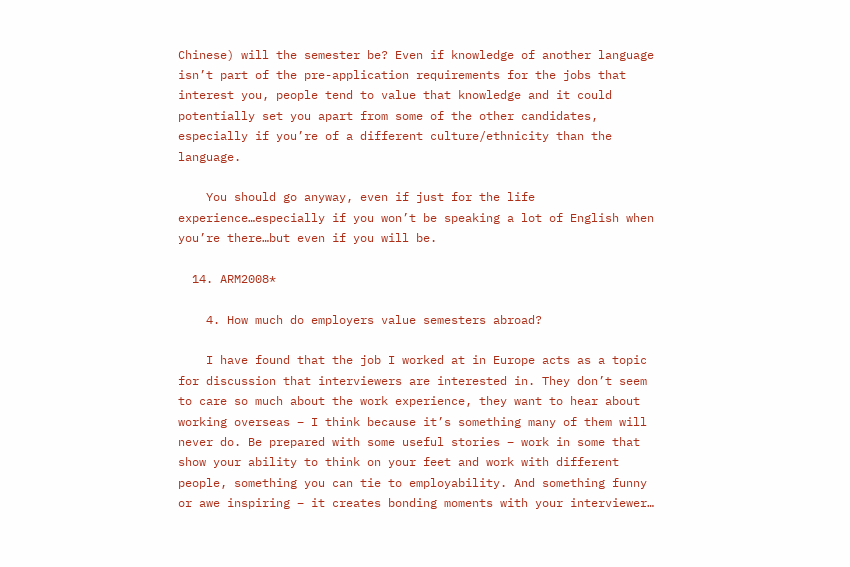Chinese) will the semester be? Even if knowledge of another language isn’t part of the pre-application requirements for the jobs that interest you, people tend to value that knowledge and it could potentially set you apart from some of the other candidates, especially if you’re of a different culture/ethnicity than the language.

    You should go anyway, even if just for the life experience…especially if you won’t be speaking a lot of English when you’re there…but even if you will be.

  14. ARM2008*

    4. How much do employers value semesters abroad?

    I have found that the job I worked at in Europe acts as a topic for discussion that interviewers are interested in. They don’t seem to care so much about the work experience, they want to hear about working overseas – I think because it’s something many of them will never do. Be prepared with some useful stories – work in some that show your ability to think on your feet and work with different people, something you can tie to employability. And something funny or awe inspiring – it creates bonding moments with your interviewer…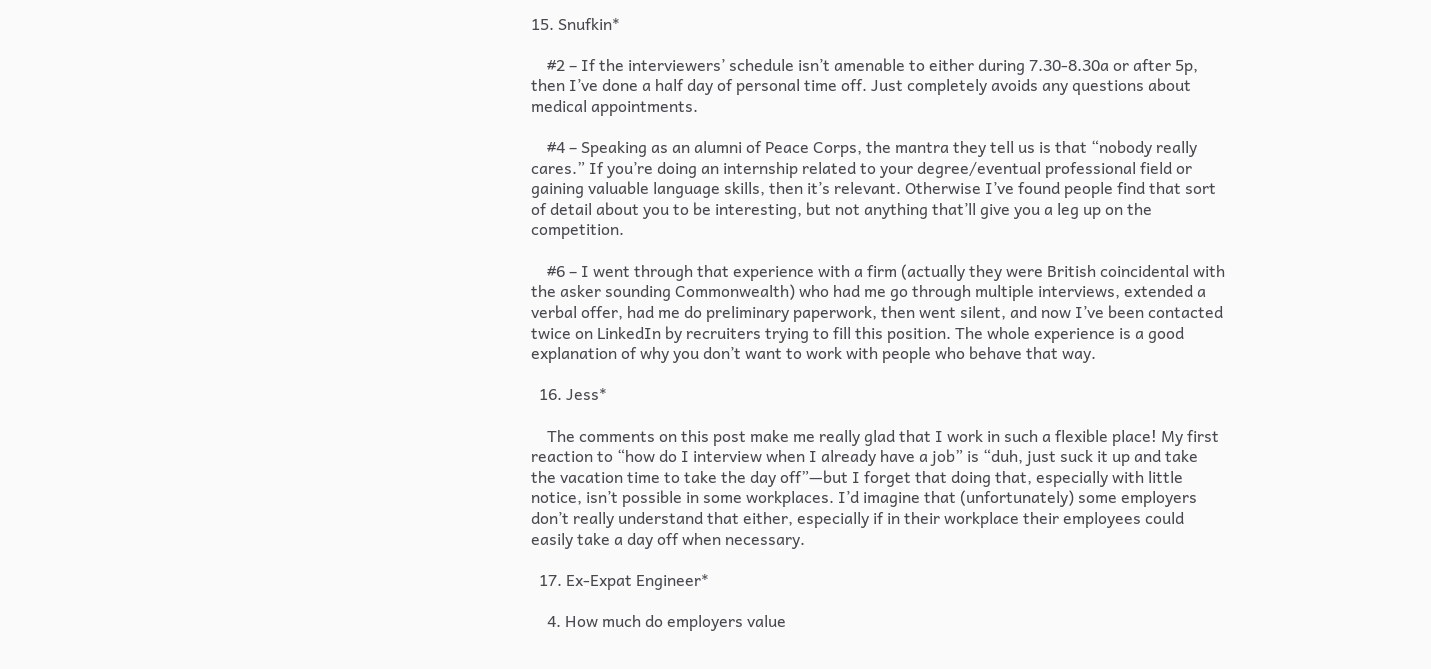15. Snufkin*

    #2 – If the interviewers’ schedule isn’t amenable to either during 7.30-8.30a or after 5p, then I’ve done a half day of personal time off. Just completely avoids any questions about medical appointments.

    #4 – Speaking as an alumni of Peace Corps, the mantra they tell us is that “nobody really cares.” If you’re doing an internship related to your degree/eventual professional field or gaining valuable language skills, then it’s relevant. Otherwise I’ve found people find that sort of detail about you to be interesting, but not anything that’ll give you a leg up on the competition.

    #6 – I went through that experience with a firm (actually they were British coincidental with the asker sounding Commonwealth) who had me go through multiple interviews, extended a verbal offer, had me do preliminary paperwork, then went silent, and now I’ve been contacted twice on LinkedIn by recruiters trying to fill this position. The whole experience is a good explanation of why you don’t want to work with people who behave that way.

  16. Jess*

    The comments on this post make me really glad that I work in such a flexible place! My first reaction to “how do I interview when I already have a job” is “duh, just suck it up and take the vacation time to take the day off”—but I forget that doing that, especially with little notice, isn’t possible in some workplaces. I’d imagine that (unfortunately) some employers don’t really understand that either, especially if in their workplace their employees could easily take a day off when necessary.

  17. Ex-Expat Engineer*

    4. How much do employers value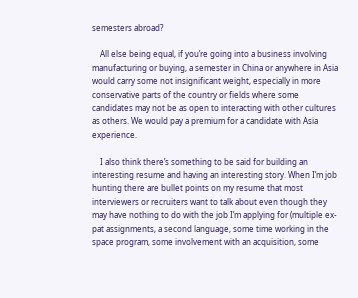semesters abroad?

    All else being equal, if you’re going into a business involving manufacturing or buying, a semester in China or anywhere in Asia would carry some not insignificant weight, especially in more conservative parts of the country or fields where some candidates may not be as open to interacting with other cultures as others. We would pay a premium for a candidate with Asia experience.

    I also think there’s something to be said for building an interesting resume and having an interesting story. When I’m job hunting there are bullet points on my resume that most interviewers or recruiters want to talk about even though they may have nothing to do with the job I’m applying for (multiple ex-pat assignments, a second language, some time working in the space program, some involvement with an acquisition, some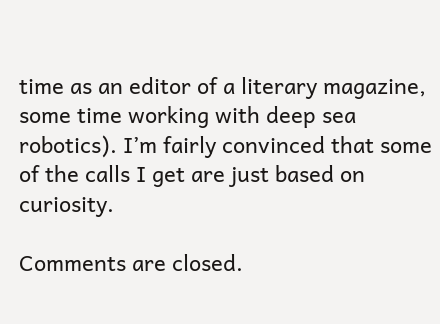time as an editor of a literary magazine, some time working with deep sea robotics). I’m fairly convinced that some of the calls I get are just based on curiosity.

Comments are closed.